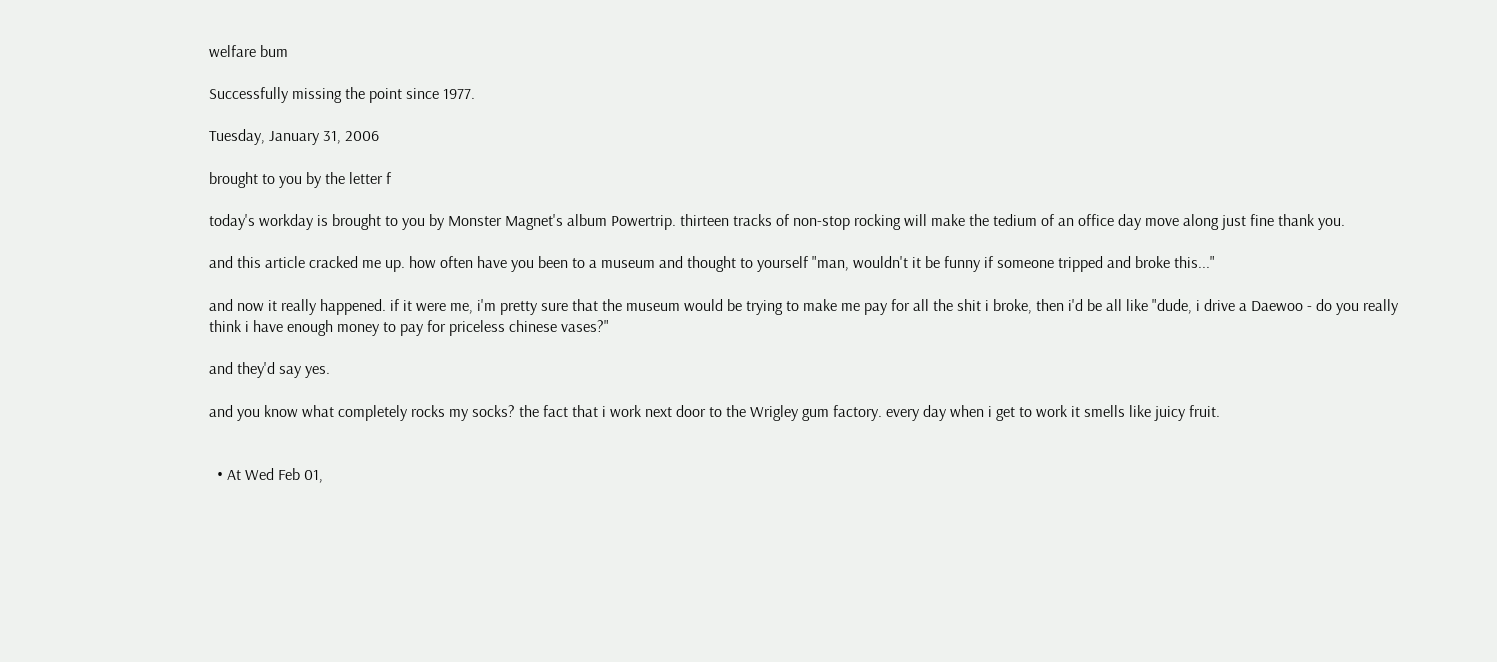welfare bum

Successfully missing the point since 1977.

Tuesday, January 31, 2006

brought to you by the letter f

today's workday is brought to you by Monster Magnet's album Powertrip. thirteen tracks of non-stop rocking will make the tedium of an office day move along just fine thank you.

and this article cracked me up. how often have you been to a museum and thought to yourself "man, wouldn't it be funny if someone tripped and broke this..."

and now it really happened. if it were me, i'm pretty sure that the museum would be trying to make me pay for all the shit i broke, then i'd be all like "dude, i drive a Daewoo - do you really think i have enough money to pay for priceless chinese vases?"

and they'd say yes.

and you know what completely rocks my socks? the fact that i work next door to the Wrigley gum factory. every day when i get to work it smells like juicy fruit.


  • At Wed Feb 01,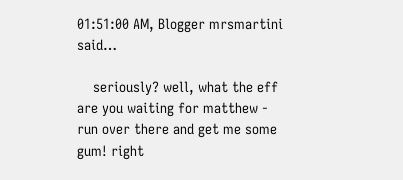01:51:00 AM, Blogger mrsmartini said…

    seriously? well, what the eff are you waiting for matthew - run over there and get me some gum! right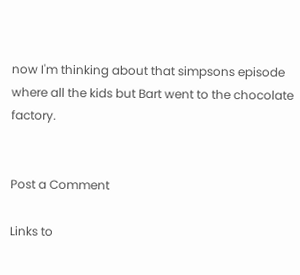now I'm thinking about that simpsons episode where all the kids but Bart went to the chocolate factory.


Post a Comment

Links to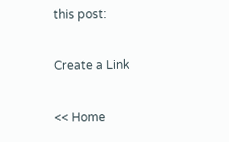this post:

Create a Link

<< Home